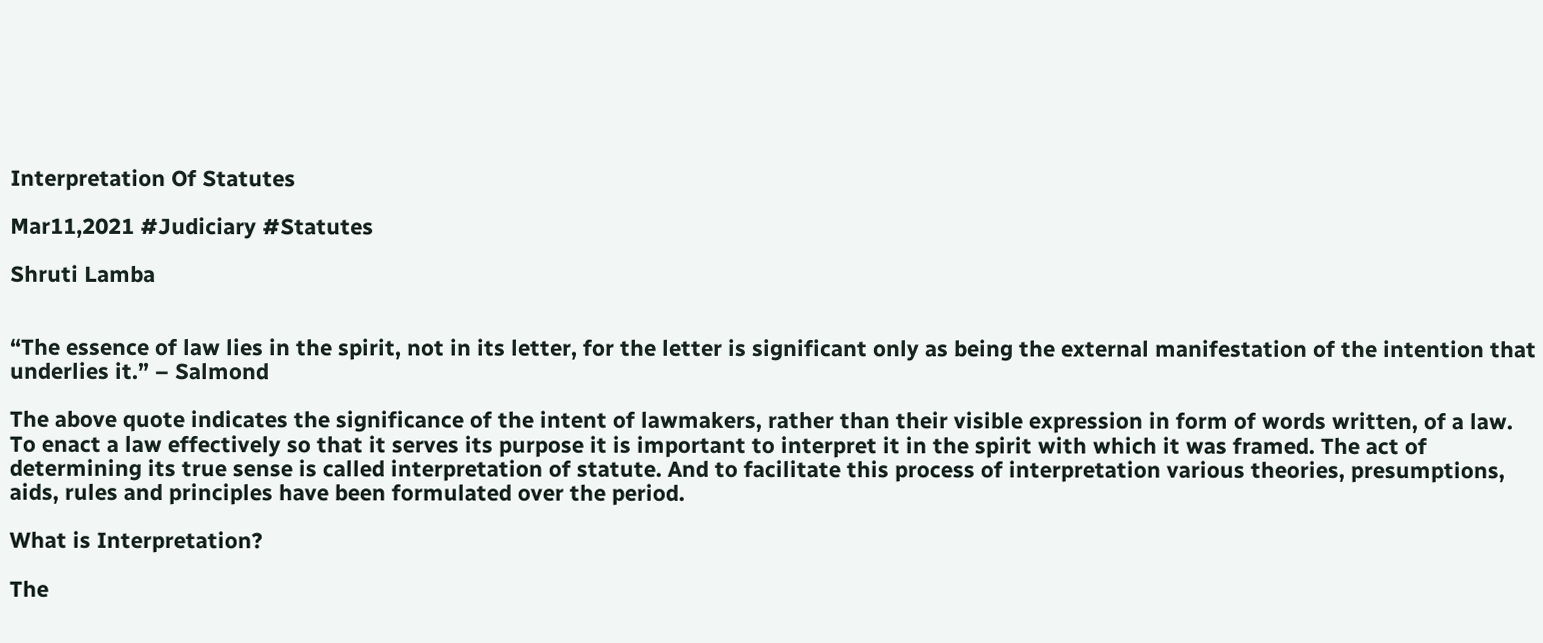Interpretation Of Statutes

Mar11,2021 #Judiciary #Statutes

Shruti Lamba


“The essence of law lies in the spirit, not in its letter, for the letter is significant only as being the external manifestation of the intention that underlies it.” – Salmond

The above quote indicates the significance of the intent of lawmakers, rather than their visible expression in form of words written, of a law. To enact a law effectively so that it serves its purpose it is important to interpret it in the spirit with which it was framed. The act of determining its true sense is called interpretation of statute. And to facilitate this process of interpretation various theories, presumptions, aids, rules and principles have been formulated over the period.

What is Interpretation?

The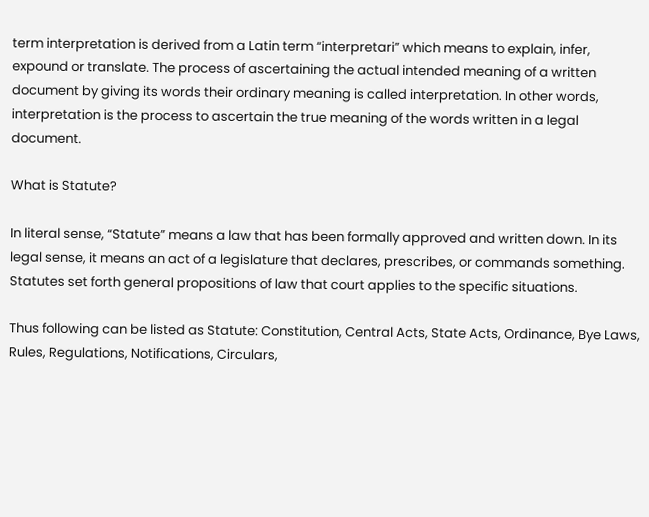term interpretation is derived from a Latin term “interpretari” which means to explain, infer, expound or translate. The process of ascertaining the actual intended meaning of a written document by giving its words their ordinary meaning is called interpretation. In other words, interpretation is the process to ascertain the true meaning of the words written in a legal document.

What is Statute?

In literal sense, “Statute” means a law that has been formally approved and written down. In its legal sense, it means an act of a legislature that declares, prescribes, or commands something. Statutes set forth general propositions of law that court applies to the specific situations.

Thus following can be listed as Statute: Constitution, Central Acts, State Acts, Ordinance, Bye Laws, Rules, Regulations, Notifications, Circulars,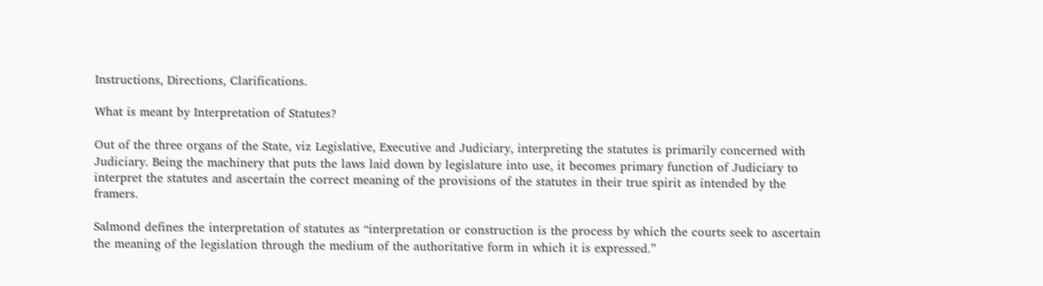Instructions, Directions, Clarifications.

What is meant by Interpretation of Statutes?

Out of the three organs of the State, viz Legislative, Executive and Judiciary, interpreting the statutes is primarily concerned with Judiciary. Being the machinery that puts the laws laid down by legislature into use, it becomes primary function of Judiciary to interpret the statutes and ascertain the correct meaning of the provisions of the statutes in their true spirit as intended by the framers.

Salmond defines the interpretation of statutes as “interpretation or construction is the process by which the courts seek to ascertain the meaning of the legislation through the medium of the authoritative form in which it is expressed.”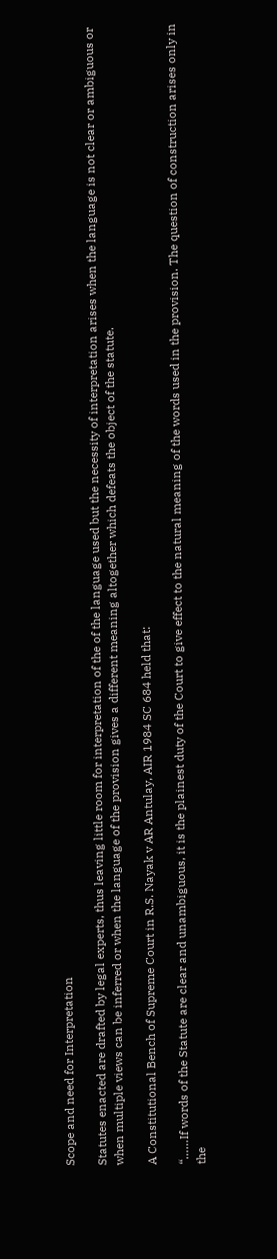Scope and need for Interpretation

Statutes enacted are drafted by legal experts, thus leaving little room for interpretation of the of the language used but the necessity of interpretation arises when the language is not clear or ambiguous or when multiple views can be inferred or when the language of the provision gives a different meaning altogether which defeats the object of the statute.

A Constitutional Bench of Supreme Court in R.S. Nayak v AR Antulay, AIR 1984 SC 684 held that:

“……If words of the Statute are clear and unambiguous, it is the plainest duty of the Court to give effect to the natural meaning of the words used in the provision. The question of construction arises only in the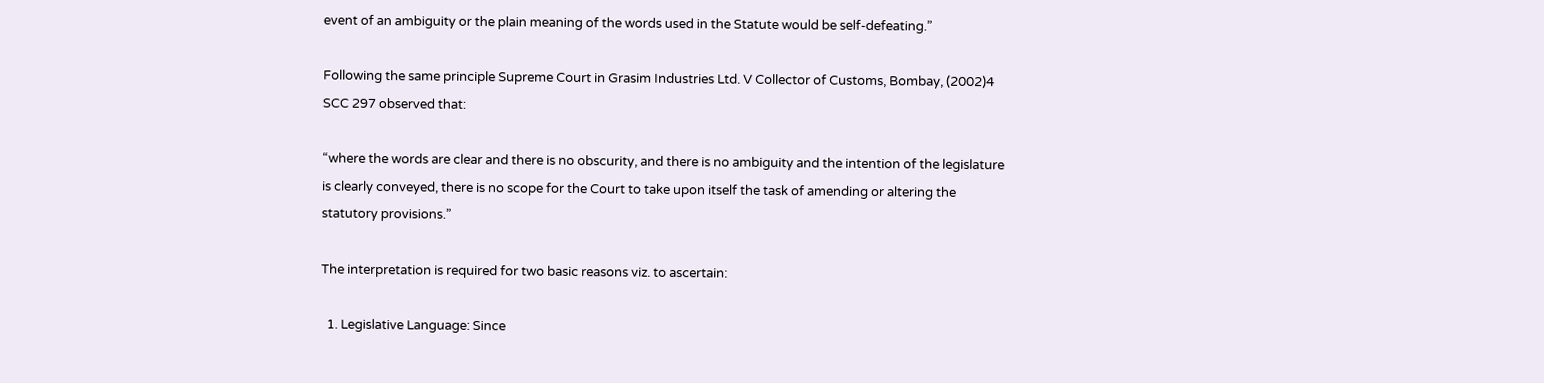event of an ambiguity or the plain meaning of the words used in the Statute would be self-defeating.”

Following the same principle Supreme Court in Grasim Industries Ltd. V Collector of Customs, Bombay, (2002)4 SCC 297 observed that:

“where the words are clear and there is no obscurity, and there is no ambiguity and the intention of the legislature is clearly conveyed, there is no scope for the Court to take upon itself the task of amending or altering the statutory provisions.”

The interpretation is required for two basic reasons viz. to ascertain:

  1. Legislative Language: Since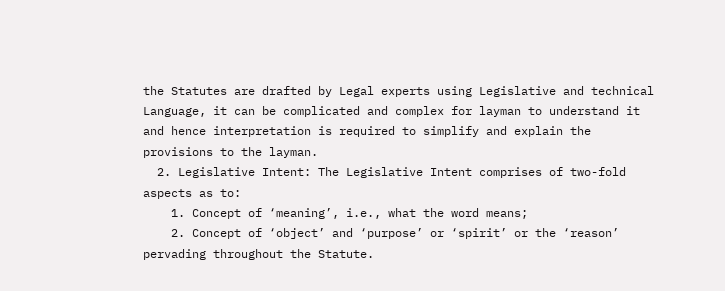the Statutes are drafted by Legal experts using Legislative and technical Language, it can be complicated and complex for layman to understand it and hence interpretation is required to simplify and explain the provisions to the layman.
  2. Legislative Intent: The Legislative Intent comprises of two-fold aspects as to:
    1. Concept of ‘meaning’, i.e., what the word means;
    2. Concept of ‘object’ and ‘purpose’ or ‘spirit’ or the ‘reason’ pervading throughout the Statute.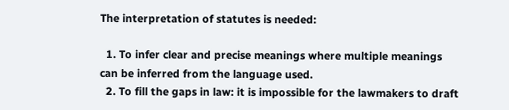The interpretation of statutes is needed:

  1. To infer clear and precise meanings where multiple meanings can be inferred from the language used.
  2. To fill the gaps in law: it is impossible for the lawmakers to draft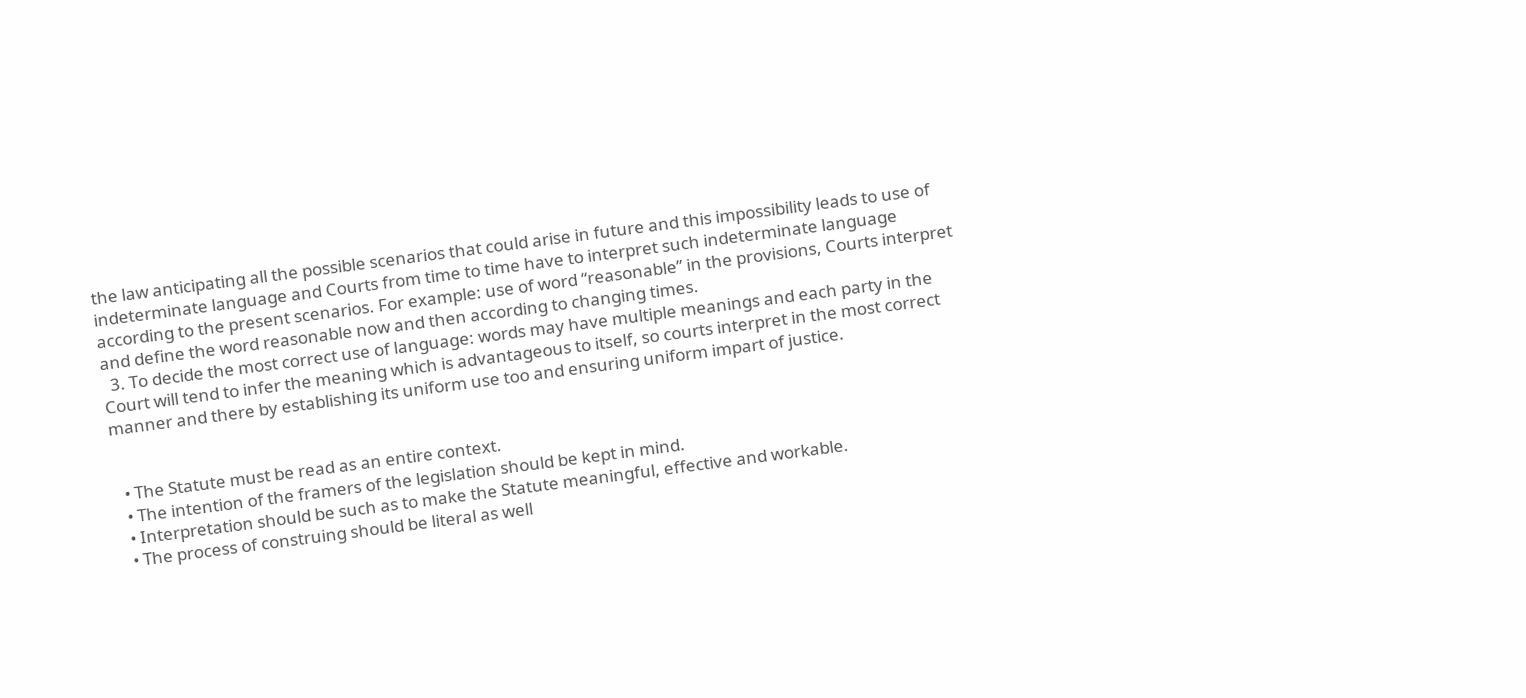the law anticipating all the possible scenarios that could arise in future and this impossibility leads to use of indeterminate language and Courts from time to time have to interpret such indeterminate language according to the present scenarios. For example: use of word “reasonable” in the provisions, Courts interpret and define the word reasonable now and then according to changing times.
  3. To decide the most correct use of language: words may have multiple meanings and each party in the Court will tend to infer the meaning which is advantageous to itself, so courts interpret in the most correct manner and there by establishing its uniform use too and ensuring uniform impart of justice.


  • The Statute must be read as an entire context.
  • The intention of the framers of the legislation should be kept in mind.
  • Interpretation should be such as to make the Statute meaningful, effective and workable.
  • The process of construing should be literal as well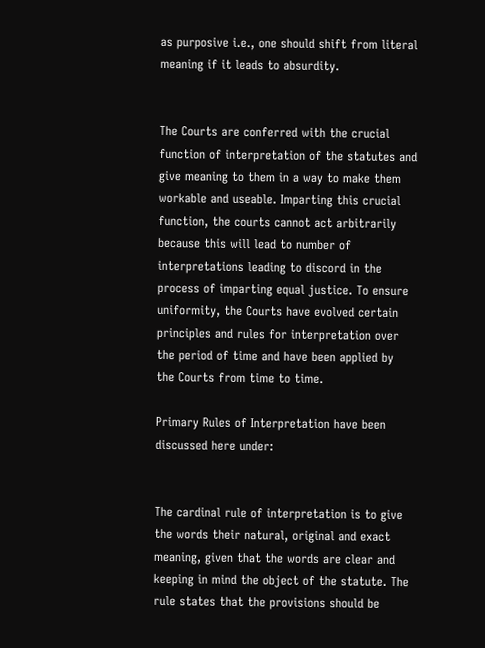as purposive i.e., one should shift from literal meaning if it leads to absurdity.


The Courts are conferred with the crucial function of interpretation of the statutes and give meaning to them in a way to make them workable and useable. Imparting this crucial function, the courts cannot act arbitrarily because this will lead to number of interpretations leading to discord in the process of imparting equal justice. To ensure uniformity, the Courts have evolved certain principles and rules for interpretation over the period of time and have been applied by the Courts from time to time.

Primary Rules of Interpretation have been discussed here under:


The cardinal rule of interpretation is to give the words their natural, original and exact meaning, given that the words are clear and keeping in mind the object of the statute. The rule states that the provisions should be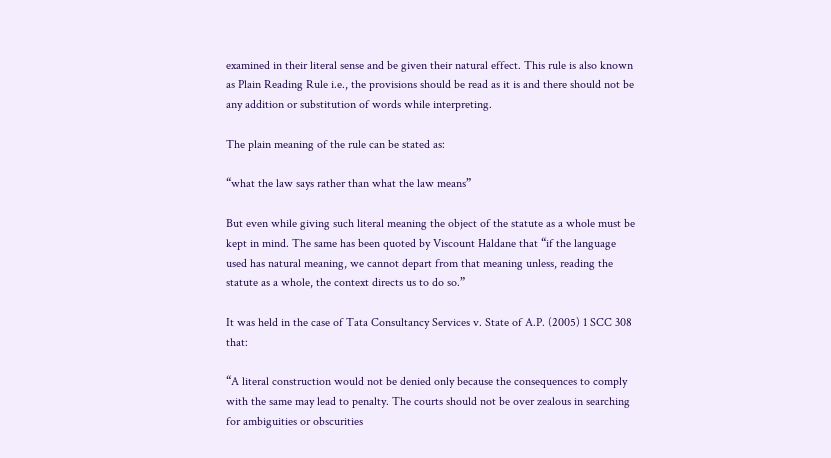examined in their literal sense and be given their natural effect. This rule is also known as Plain Reading Rule i.e., the provisions should be read as it is and there should not be any addition or substitution of words while interpreting.

The plain meaning of the rule can be stated as:

“what the law says rather than what the law means”

But even while giving such literal meaning the object of the statute as a whole must be kept in mind. The same has been quoted by Viscount Haldane that “if the language used has natural meaning, we cannot depart from that meaning unless, reading the statute as a whole, the context directs us to do so.”

It was held in the case of Tata Consultancy Services v. State of A.P. (2005) 1 SCC 308 that:

“A literal construction would not be denied only because the consequences to comply with the same may lead to penalty. The courts should not be over zealous in searching for ambiguities or obscurities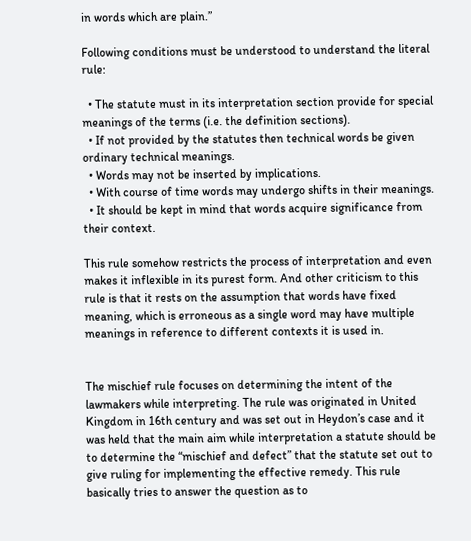in words which are plain.”

Following conditions must be understood to understand the literal rule:

  • The statute must in its interpretation section provide for special meanings of the terms (i.e. the definition sections).
  • If not provided by the statutes then technical words be given ordinary technical meanings.
  • Words may not be inserted by implications.
  • With course of time words may undergo shifts in their meanings.
  • It should be kept in mind that words acquire significance from their context.

This rule somehow restricts the process of interpretation and even makes it inflexible in its purest form. And other criticism to this rule is that it rests on the assumption that words have fixed meaning, which is erroneous as a single word may have multiple meanings in reference to different contexts it is used in.


The mischief rule focuses on determining the intent of the lawmakers while interpreting. The rule was originated in United Kingdom in 16th century and was set out in Heydon’s case and it was held that the main aim while interpretation a statute should be to determine the “mischief and defect” that the statute set out to give ruling for implementing the effective remedy. This rule basically tries to answer the question as to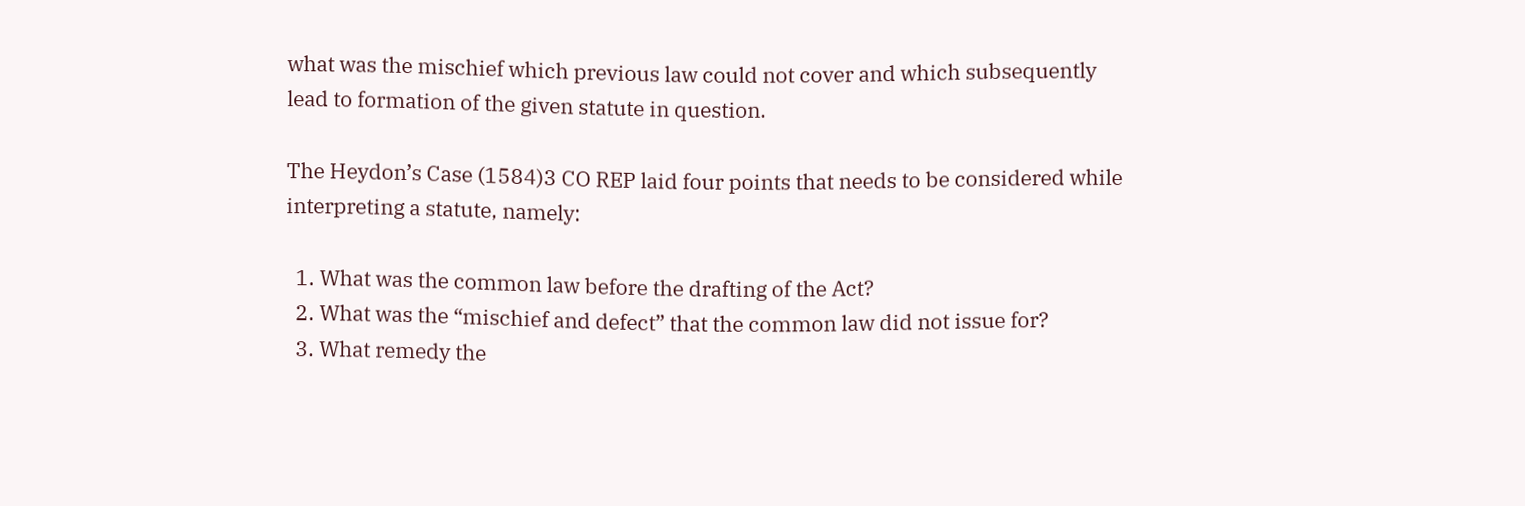what was the mischief which previous law could not cover and which subsequently lead to formation of the given statute in question.

The Heydon’s Case (1584)3 CO REP laid four points that needs to be considered while interpreting a statute, namely:

  1. What was the common law before the drafting of the Act?
  2. What was the “mischief and defect” that the common law did not issue for?
  3. What remedy the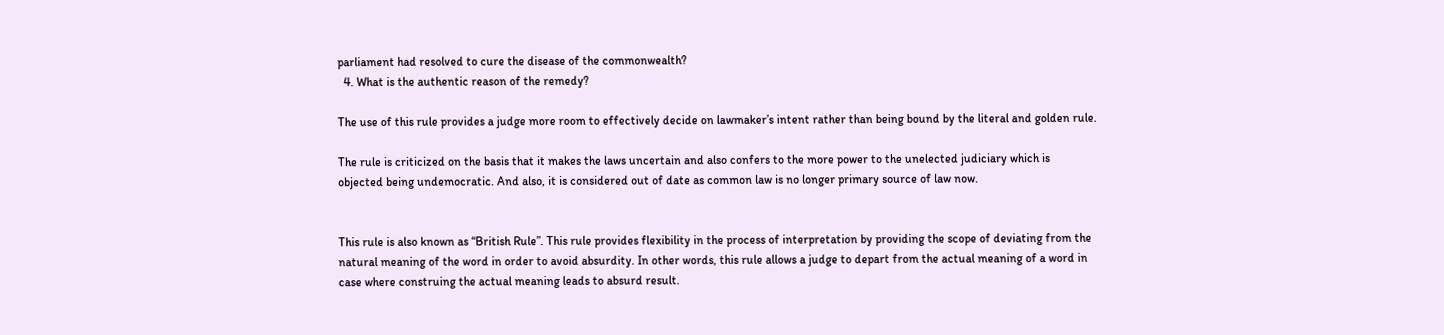parliament had resolved to cure the disease of the commonwealth?
  4. What is the authentic reason of the remedy?

The use of this rule provides a judge more room to effectively decide on lawmaker’s intent rather than being bound by the literal and golden rule.

The rule is criticized on the basis that it makes the laws uncertain and also confers to the more power to the unelected judiciary which is objected being undemocratic. And also, it is considered out of date as common law is no longer primary source of law now.


This rule is also known as “British Rule”. This rule provides flexibility in the process of interpretation by providing the scope of deviating from the natural meaning of the word in order to avoid absurdity. In other words, this rule allows a judge to depart from the actual meaning of a word in case where construing the actual meaning leads to absurd result.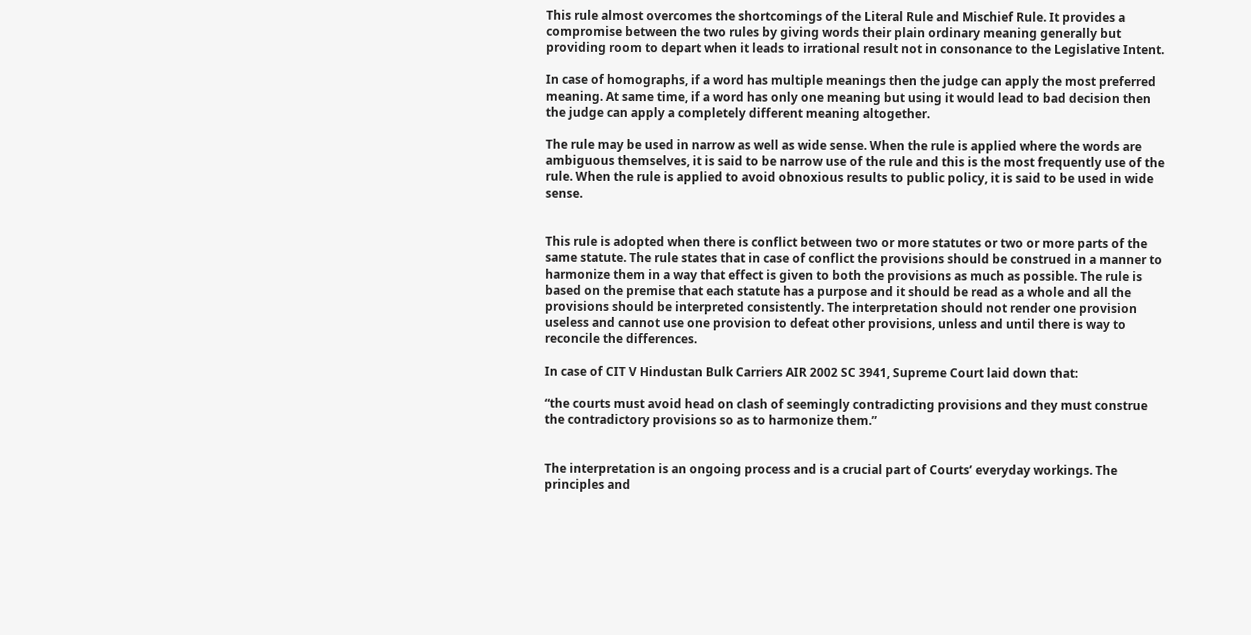This rule almost overcomes the shortcomings of the Literal Rule and Mischief Rule. It provides a compromise between the two rules by giving words their plain ordinary meaning generally but providing room to depart when it leads to irrational result not in consonance to the Legislative Intent.

In case of homographs, if a word has multiple meanings then the judge can apply the most preferred meaning. At same time, if a word has only one meaning but using it would lead to bad decision then the judge can apply a completely different meaning altogether.

The rule may be used in narrow as well as wide sense. When the rule is applied where the words are ambiguous themselves, it is said to be narrow use of the rule and this is the most frequently use of the rule. When the rule is applied to avoid obnoxious results to public policy, it is said to be used in wide sense.


This rule is adopted when there is conflict between two or more statutes or two or more parts of the same statute. The rule states that in case of conflict the provisions should be construed in a manner to harmonize them in a way that effect is given to both the provisions as much as possible. The rule is based on the premise that each statute has a purpose and it should be read as a whole and all the provisions should be interpreted consistently. The interpretation should not render one provision useless and cannot use one provision to defeat other provisions, unless and until there is way to reconcile the differences.

In case of CIT V Hindustan Bulk Carriers AIR 2002 SC 3941, Supreme Court laid down that:

“the courts must avoid head on clash of seemingly contradicting provisions and they must construe the contradictory provisions so as to harmonize them.”


The interpretation is an ongoing process and is a crucial part of Courts’ everyday workings. The principles and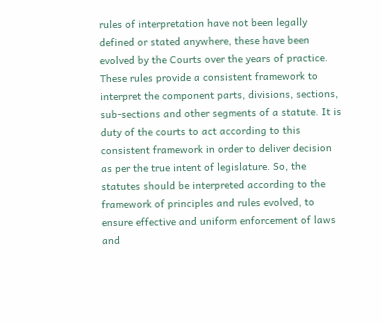rules of interpretation have not been legally defined or stated anywhere, these have been evolved by the Courts over the years of practice. These rules provide a consistent framework to interpret the component parts, divisions, sections, sub-sections and other segments of a statute. It is duty of the courts to act according to this consistent framework in order to deliver decision as per the true intent of legislature. So, the statutes should be interpreted according to the framework of principles and rules evolved, to ensure effective and uniform enforcement of laws and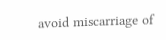avoid miscarriage of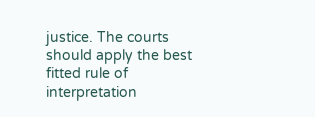justice. The courts should apply the best fitted rule of interpretation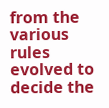from the various rules evolved to decide the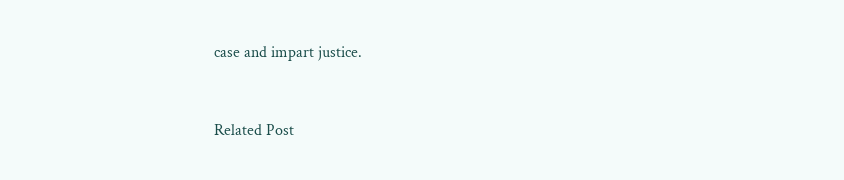case and impart justice.


Related Post